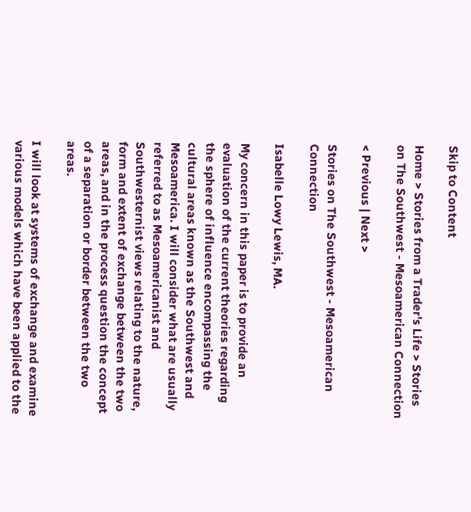Skip to Content

Home > Stories from a Trader's Life > Stories on The Southwest - Mesoamerican Connection

< Previous | Next >

Stories on The Southwest - Mesoamerican Connection

Isabelle Lowy Lewis, MA.

My concern in this paper is to provide an evaluation of the current theories regarding the sphere of influence encompassing the cultural areas known as the Southwest and Mesoamerica. I will consider what are usually referred to as Mesoamericanist and Southwesternist views relating to the nature, form and extent of exchange between the two areas, and in the process question the concept of a separation or border between the two areas.

I will look at systems of exchange and examine various models which have been applied to the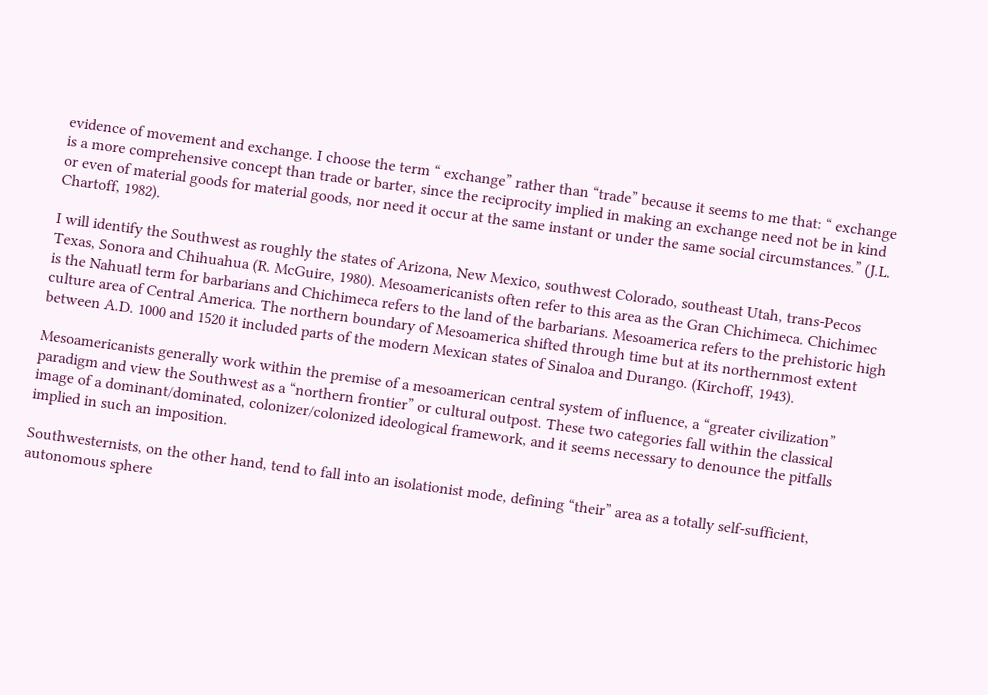evidence of movement and exchange. I choose the term “ exchange” rather than “trade” because it seems to me that: “ exchange is a more comprehensive concept than trade or barter, since the reciprocity implied in making an exchange need not be in kind or even of material goods for material goods, nor need it occur at the same instant or under the same social circumstances.” (J.L. Chartoff, 1982).

I will identify the Southwest as roughly the states of Arizona, New Mexico, southwest Colorado, southeast Utah, trans-Pecos Texas, Sonora and Chihuahua (R. McGuire, 1980). Mesoamericanists often refer to this area as the Gran Chichimeca. Chichimec is the Nahuatl term for barbarians and Chichimeca refers to the land of the barbarians. Mesoamerica refers to the prehistoric high culture area of Central America. The northern boundary of Mesoamerica shifted through time but at its northernmost extent between A.D. 1000 and 1520 it included parts of the modern Mexican states of Sinaloa and Durango. (Kirchoff, 1943).

Mesoamericanists generally work within the premise of a mesoamerican central system of influence, a “greater civilization” paradigm and view the Southwest as a “northern frontier” or cultural outpost. These two categories fall within the classical image of a dominant/dominated, colonizer/colonized ideological framework, and it seems necessary to denounce the pitfalls implied in such an imposition.

Southwesternists, on the other hand, tend to fall into an isolationist mode, defining “their” area as a totally self-sufficient, autonomous sphere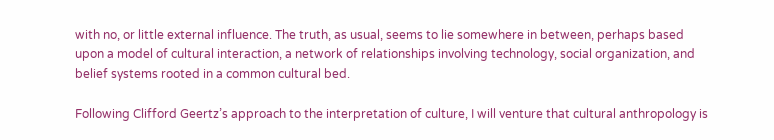with no, or little external influence. The truth, as usual, seems to lie somewhere in between, perhaps based upon a model of cultural interaction, a network of relationships involving technology, social organization, and belief systems rooted in a common cultural bed.

Following Clifford Geertz’s approach to the interpretation of culture, I will venture that cultural anthropology is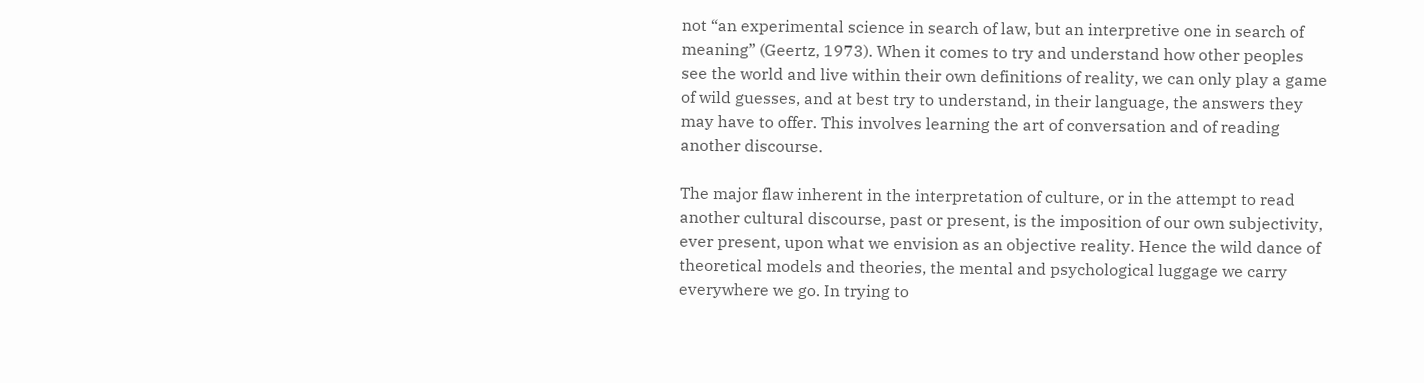not “an experimental science in search of law, but an interpretive one in search of meaning” (Geertz, 1973). When it comes to try and understand how other peoples see the world and live within their own definitions of reality, we can only play a game of wild guesses, and at best try to understand, in their language, the answers they may have to offer. This involves learning the art of conversation and of reading another discourse.

The major flaw inherent in the interpretation of culture, or in the attempt to read another cultural discourse, past or present, is the imposition of our own subjectivity, ever present, upon what we envision as an objective reality. Hence the wild dance of theoretical models and theories, the mental and psychological luggage we carry everywhere we go. In trying to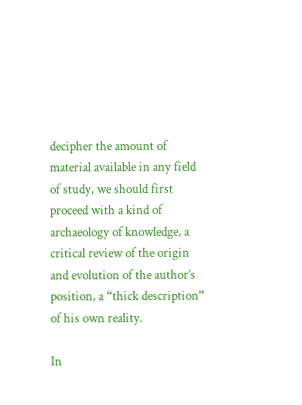decipher the amount of material available in any field of study, we should first proceed with a kind of archaeology of knowledge, a critical review of the origin and evolution of the author’s position, a “thick description” of his own reality.

In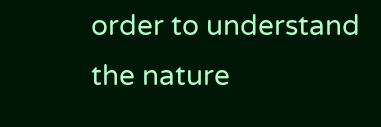order to understand the nature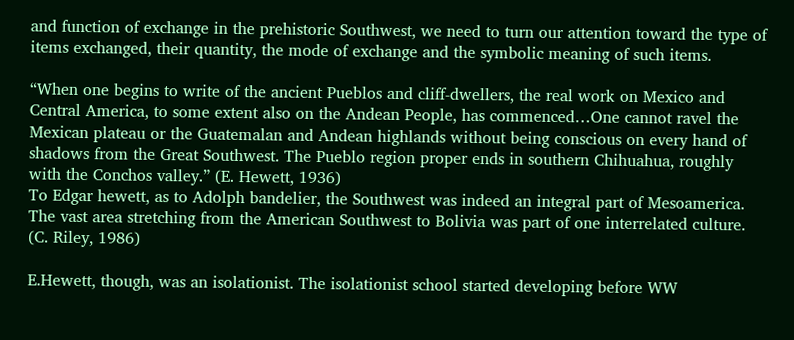and function of exchange in the prehistoric Southwest, we need to turn our attention toward the type of items exchanged, their quantity, the mode of exchange and the symbolic meaning of such items.

“When one begins to write of the ancient Pueblos and cliff-dwellers, the real work on Mexico and Central America, to some extent also on the Andean People, has commenced…One cannot ravel the Mexican plateau or the Guatemalan and Andean highlands without being conscious on every hand of shadows from the Great Southwest. The Pueblo region proper ends in southern Chihuahua, roughly with the Conchos valley.” (E. Hewett, 1936)
To Edgar hewett, as to Adolph bandelier, the Southwest was indeed an integral part of Mesoamerica. The vast area stretching from the American Southwest to Bolivia was part of one interrelated culture. (C. Riley, 1986)

E.Hewett, though, was an isolationist. The isolationist school started developing before WW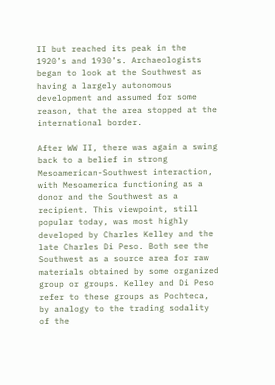II but reached its peak in the 1920’s and 1930’s. Archaeologists began to look at the Southwest as having a largely autonomous development and assumed for some reason, that the area stopped at the international border.

After WW II, there was again a swing back to a belief in strong Mesoamerican-Southwest interaction, with Mesoamerica functioning as a donor and the Southwest as a recipient. This viewpoint, still popular today, was most highly developed by Charles Kelley and the late Charles Di Peso. Both see the Southwest as a source area for raw materials obtained by some organized group or groups. Kelley and Di Peso refer to these groups as Pochteca, by analogy to the trading sodality of the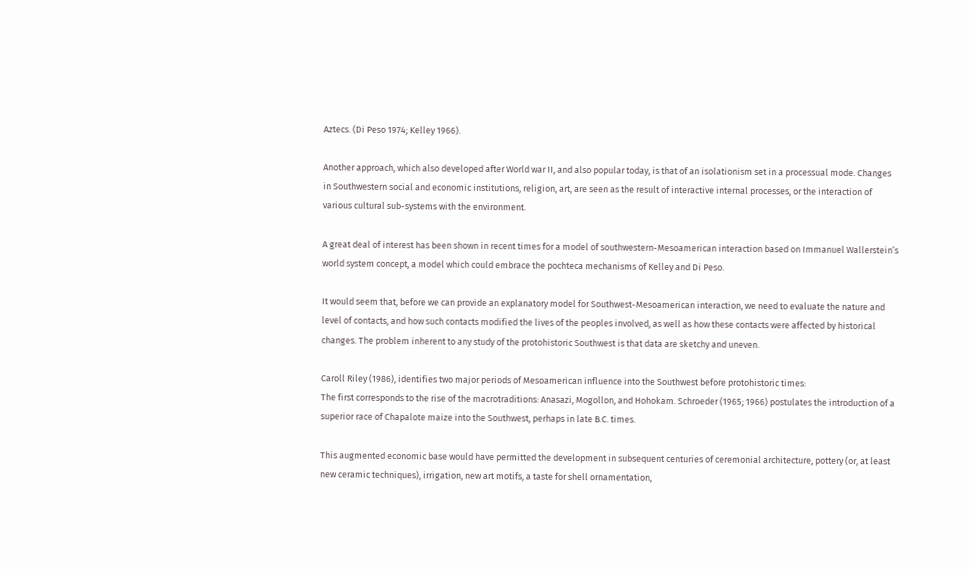Aztecs. (Di Peso 1974; Kelley 1966).

Another approach, which also developed after World war II, and also popular today, is that of an isolationism set in a processual mode. Changes in Southwestern social and economic institutions, religion, art, are seen as the result of interactive internal processes, or the interaction of various cultural sub-systems with the environment.

A great deal of interest has been shown in recent times for a model of southwestern-Mesoamerican interaction based on Immanuel Wallerstein’s world system concept, a model which could embrace the pochteca mechanisms of Kelley and Di Peso.

It would seem that, before we can provide an explanatory model for Southwest-Mesoamerican interaction, we need to evaluate the nature and level of contacts, and how such contacts modified the lives of the peoples involved, as well as how these contacts were affected by historical changes. The problem inherent to any study of the protohistoric Southwest is that data are sketchy and uneven.

Caroll Riley (1986), identifies two major periods of Mesoamerican influence into the Southwest before protohistoric times:
The first corresponds to the rise of the macrotraditions: Anasazi, Mogollon, and Hohokam. Schroeder (1965; 1966) postulates the introduction of a superior race of Chapalote maize into the Southwest, perhaps in late B.C. times.

This augmented economic base would have permitted the development in subsequent centuries of ceremonial architecture, pottery (or, at least new ceramic techniques), irrigation, new art motifs, a taste for shell ornamentation,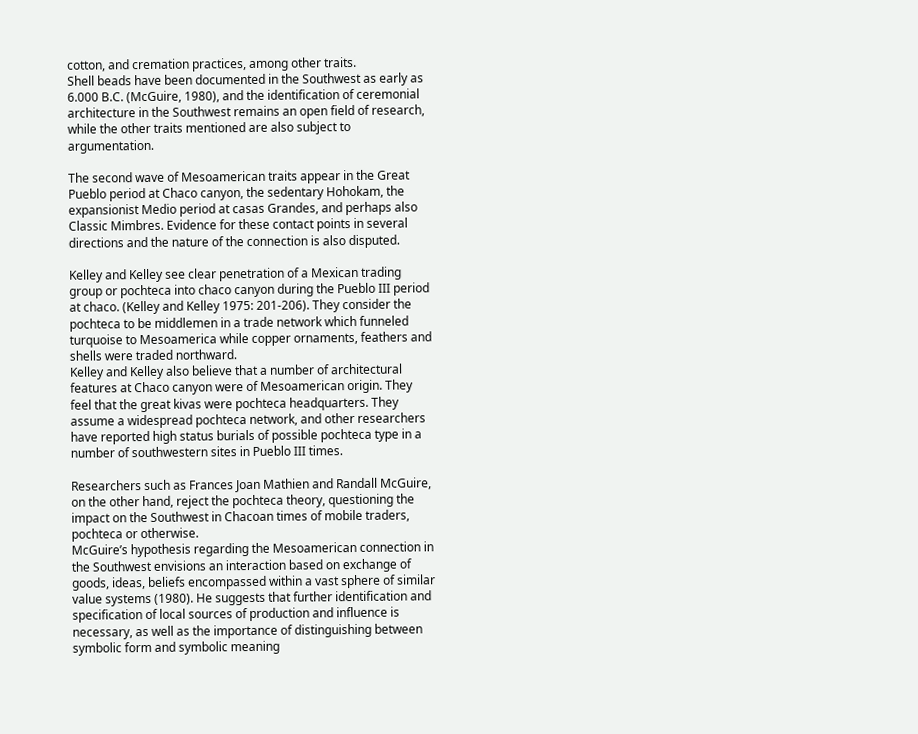cotton, and cremation practices, among other traits.
Shell beads have been documented in the Southwest as early as 6.000 B.C. (McGuire, 1980), and the identification of ceremonial architecture in the Southwest remains an open field of research, while the other traits mentioned are also subject to argumentation.

The second wave of Mesoamerican traits appear in the Great Pueblo period at Chaco canyon, the sedentary Hohokam, the expansionist Medio period at casas Grandes, and perhaps also Classic Mimbres. Evidence for these contact points in several directions and the nature of the connection is also disputed.

Kelley and Kelley see clear penetration of a Mexican trading group or pochteca into chaco canyon during the Pueblo III period at chaco. (Kelley and Kelley 1975: 201-206). They consider the pochteca to be middlemen in a trade network which funneled turquoise to Mesoamerica while copper ornaments, feathers and shells were traded northward.
Kelley and Kelley also believe that a number of architectural features at Chaco canyon were of Mesoamerican origin. They feel that the great kivas were pochteca headquarters. They assume a widespread pochteca network, and other researchers have reported high status burials of possible pochteca type in a number of southwestern sites in Pueblo III times.

Researchers such as Frances Joan Mathien and Randall McGuire, on the other hand, reject the pochteca theory, questioning the impact on the Southwest in Chacoan times of mobile traders, pochteca or otherwise.
McGuire’s hypothesis regarding the Mesoamerican connection in the Southwest envisions an interaction based on exchange of goods, ideas, beliefs encompassed within a vast sphere of similar value systems (1980). He suggests that further identification and specification of local sources of production and influence is necessary, as well as the importance of distinguishing between symbolic form and symbolic meaning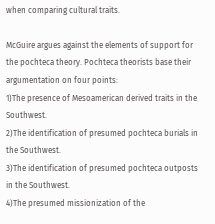when comparing cultural traits.

McGuire argues against the elements of support for the pochteca theory. Pochteca theorists base their argumentation on four points:
1)The presence of Mesoamerican derived traits in the Southwest.
2)The identification of presumed pochteca burials in the Southwest.
3)The identification of presumed pochteca outposts in the Southwest.
4)The presumed missionization of the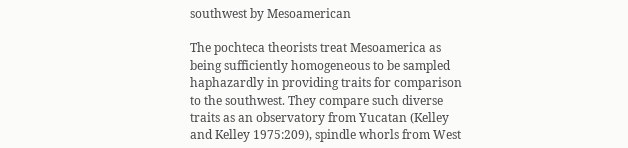southwest by Mesoamerican

The pochteca theorists treat Mesoamerica as being sufficiently homogeneous to be sampled haphazardly in providing traits for comparison to the southwest. They compare such diverse traits as an observatory from Yucatan (Kelley and Kelley 1975:209), spindle whorls from West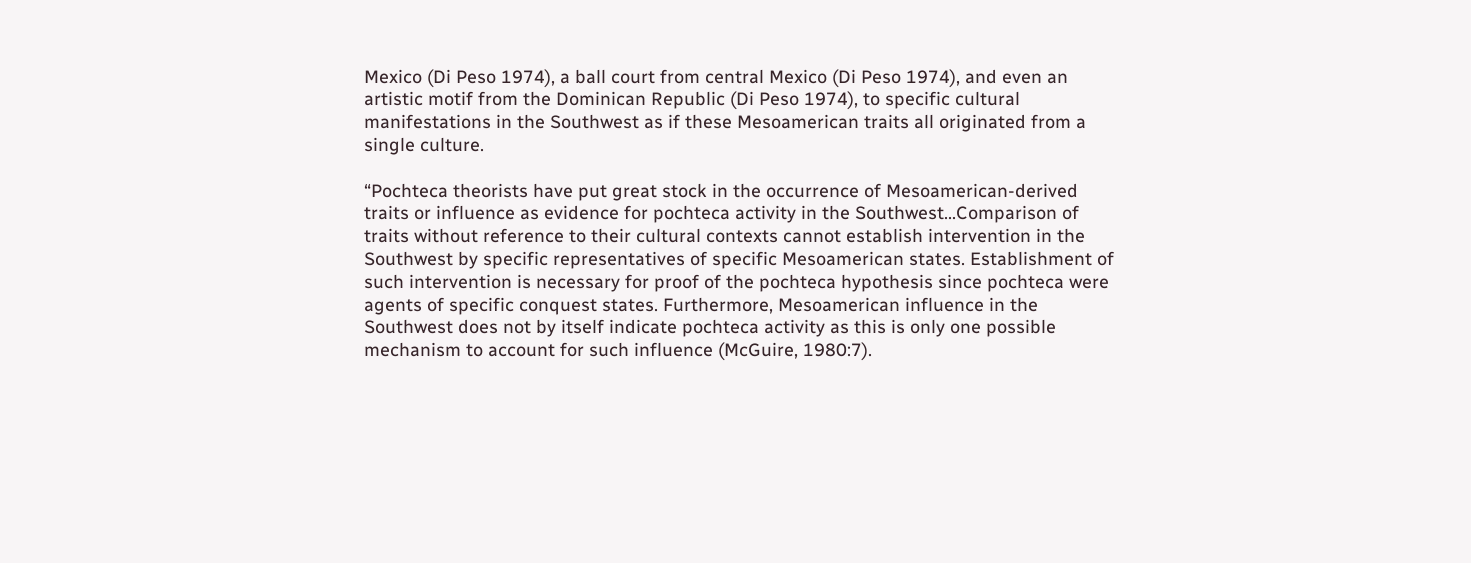Mexico (Di Peso 1974), a ball court from central Mexico (Di Peso 1974), and even an artistic motif from the Dominican Republic (Di Peso 1974), to specific cultural manifestations in the Southwest as if these Mesoamerican traits all originated from a single culture.

“Pochteca theorists have put great stock in the occurrence of Mesoamerican-derived traits or influence as evidence for pochteca activity in the Southwest…Comparison of traits without reference to their cultural contexts cannot establish intervention in the Southwest by specific representatives of specific Mesoamerican states. Establishment of such intervention is necessary for proof of the pochteca hypothesis since pochteca were agents of specific conquest states. Furthermore, Mesoamerican influence in the Southwest does not by itself indicate pochteca activity as this is only one possible mechanism to account for such influence (McGuire, 1980:7).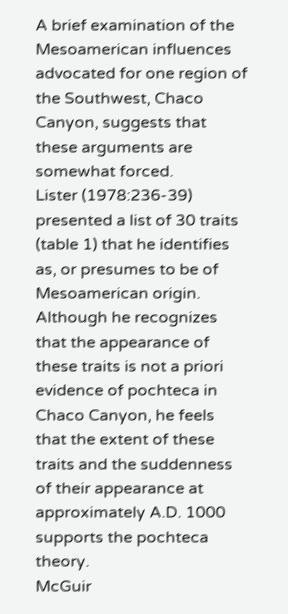A brief examination of the Mesoamerican influences advocated for one region of the Southwest, Chaco Canyon, suggests that these arguments are somewhat forced.
Lister (1978:236-39) presented a list of 30 traits (table 1) that he identifies as, or presumes to be of Mesoamerican origin. Although he recognizes that the appearance of these traits is not a priori evidence of pochteca in Chaco Canyon, he feels that the extent of these traits and the suddenness of their appearance at approximately A.D. 1000 supports the pochteca theory.
McGuir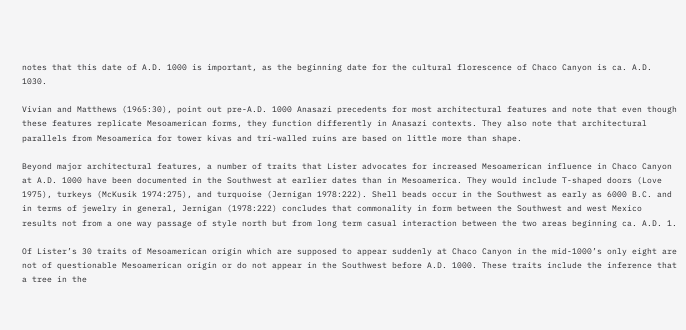notes that this date of A.D. 1000 is important, as the beginning date for the cultural florescence of Chaco Canyon is ca. A.D. 1030.

Vivian and Matthews (1965:30), point out pre-A.D. 1000 Anasazi precedents for most architectural features and note that even though these features replicate Mesoamerican forms, they function differently in Anasazi contexts. They also note that architectural parallels from Mesoamerica for tower kivas and tri-walled ruins are based on little more than shape.

Beyond major architectural features, a number of traits that Lister advocates for increased Mesoamerican influence in Chaco Canyon at A.D. 1000 have been documented in the Southwest at earlier dates than in Mesoamerica. They would include T-shaped doors (Love 1975), turkeys (McKusik 1974:275), and turquoise (Jernigan 1978:222). Shell beads occur in the Southwest as early as 6000 B.C. and in terms of jewelry in general, Jernigan (1978:222) concludes that commonality in form between the Southwest and west Mexico results not from a one way passage of style north but from long term casual interaction between the two areas beginning ca. A.D. 1.

Of Lister’s 30 traits of Mesoamerican origin which are supposed to appear suddenly at Chaco Canyon in the mid-1000’s only eight are not of questionable Mesoamerican origin or do not appear in the Southwest before A.D. 1000. These traits include the inference that a tree in the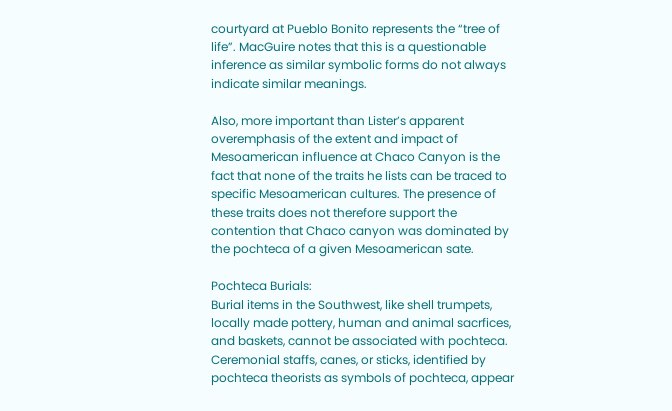courtyard at Pueblo Bonito represents the “tree of life”. MacGuire notes that this is a questionable inference as similar symbolic forms do not always indicate similar meanings.

Also, more important than Lister’s apparent overemphasis of the extent and impact of Mesoamerican influence at Chaco Canyon is the fact that none of the traits he lists can be traced to specific Mesoamerican cultures. The presence of these traits does not therefore support the contention that Chaco canyon was dominated by the pochteca of a given Mesoamerican sate.

Pochteca Burials:
Burial items in the Southwest, like shell trumpets, locally made pottery, human and animal sacrfices, and baskets, cannot be associated with pochteca. Ceremonial staffs, canes, or sticks, identified by pochteca theorists as symbols of pochteca, appear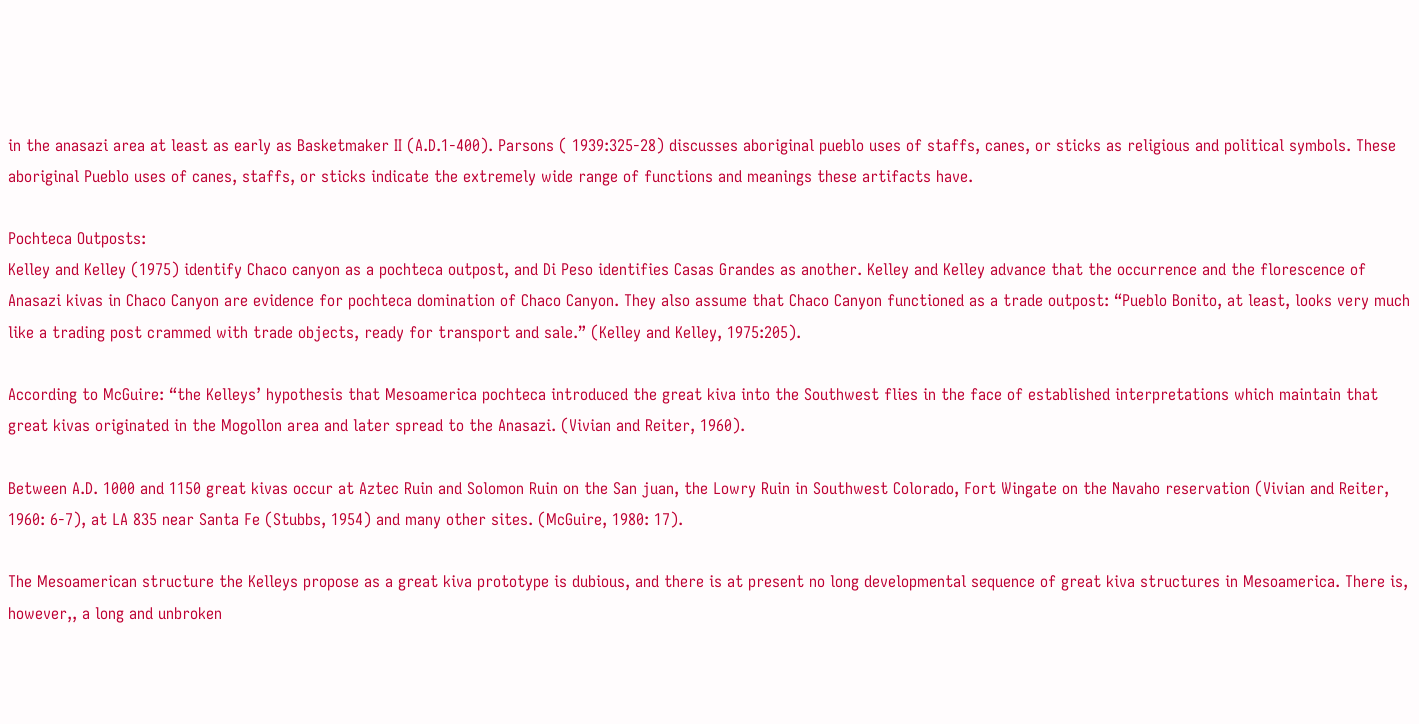in the anasazi area at least as early as Basketmaker II (A.D.1-400). Parsons ( 1939:325-28) discusses aboriginal pueblo uses of staffs, canes, or sticks as religious and political symbols. These aboriginal Pueblo uses of canes, staffs, or sticks indicate the extremely wide range of functions and meanings these artifacts have.

Pochteca Outposts:
Kelley and Kelley (1975) identify Chaco canyon as a pochteca outpost, and Di Peso identifies Casas Grandes as another. Kelley and Kelley advance that the occurrence and the florescence of Anasazi kivas in Chaco Canyon are evidence for pochteca domination of Chaco Canyon. They also assume that Chaco Canyon functioned as a trade outpost: “Pueblo Bonito, at least, looks very much like a trading post crammed with trade objects, ready for transport and sale.” (Kelley and Kelley, 1975:205).

According to McGuire: “the Kelleys’ hypothesis that Mesoamerica pochteca introduced the great kiva into the Southwest flies in the face of established interpretations which maintain that great kivas originated in the Mogollon area and later spread to the Anasazi. (Vivian and Reiter, 1960).

Between A.D. 1000 and 1150 great kivas occur at Aztec Ruin and Solomon Ruin on the San juan, the Lowry Ruin in Southwest Colorado, Fort Wingate on the Navaho reservation (Vivian and Reiter, 1960: 6-7), at LA 835 near Santa Fe (Stubbs, 1954) and many other sites. (McGuire, 1980: 17).

The Mesoamerican structure the Kelleys propose as a great kiva prototype is dubious, and there is at present no long developmental sequence of great kiva structures in Mesoamerica. There is, however,, a long and unbroken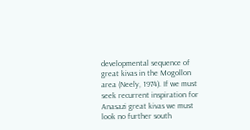developmental sequence of great kivas in the Mogollon area (Neely, 1974). If we must seek recurrent inspiration for Anasazi great kivas we must look no further south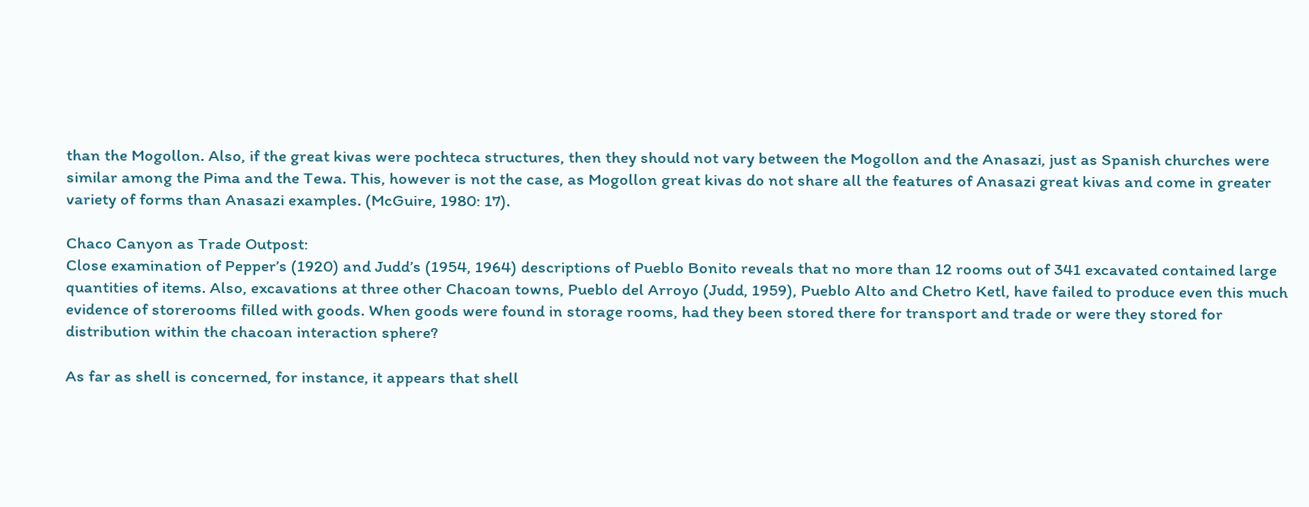than the Mogollon. Also, if the great kivas were pochteca structures, then they should not vary between the Mogollon and the Anasazi, just as Spanish churches were similar among the Pima and the Tewa. This, however is not the case, as Mogollon great kivas do not share all the features of Anasazi great kivas and come in greater variety of forms than Anasazi examples. (McGuire, 1980: 17).

Chaco Canyon as Trade Outpost:
Close examination of Pepper’s (1920) and Judd’s (1954, 1964) descriptions of Pueblo Bonito reveals that no more than 12 rooms out of 341 excavated contained large quantities of items. Also, excavations at three other Chacoan towns, Pueblo del Arroyo (Judd, 1959), Pueblo Alto and Chetro Ketl, have failed to produce even this much evidence of storerooms filled with goods. When goods were found in storage rooms, had they been stored there for transport and trade or were they stored for distribution within the chacoan interaction sphere?

As far as shell is concerned, for instance, it appears that shell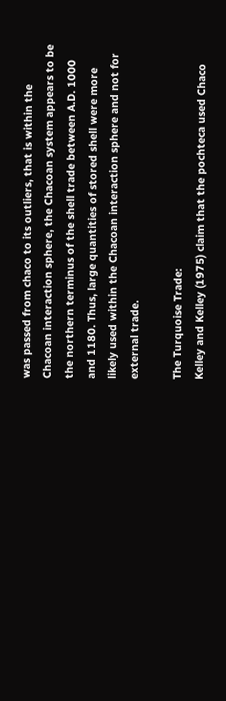was passed from chaco to its outliers, that is within the Chacoan interaction sphere, the Chacoan system appears to be the northern terminus of the shell trade between A.D. 1000 and 1180. Thus, large quantities of stored shell were more likely used within the Chacoan interaction sphere and not for external trade.

The Turquoise Trade:
Kelley and Kelley (1975) claim that the pochteca used Chaco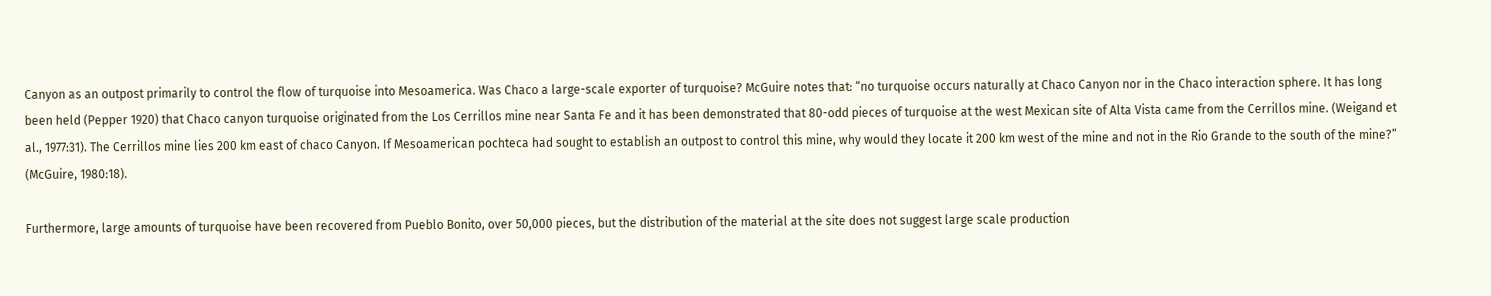Canyon as an outpost primarily to control the flow of turquoise into Mesoamerica. Was Chaco a large-scale exporter of turquoise? McGuire notes that: “no turquoise occurs naturally at Chaco Canyon nor in the Chaco interaction sphere. It has long been held (Pepper 1920) that Chaco canyon turquoise originated from the Los Cerrillos mine near Santa Fe and it has been demonstrated that 80-odd pieces of turquoise at the west Mexican site of Alta Vista came from the Cerrillos mine. (Weigand et al., 1977:31). The Cerrillos mine lies 200 km east of chaco Canyon. If Mesoamerican pochteca had sought to establish an outpost to control this mine, why would they locate it 200 km west of the mine and not in the Rio Grande to the south of the mine?” (McGuire, 1980:18).

Furthermore, large amounts of turquoise have been recovered from Pueblo Bonito, over 50,000 pieces, but the distribution of the material at the site does not suggest large scale production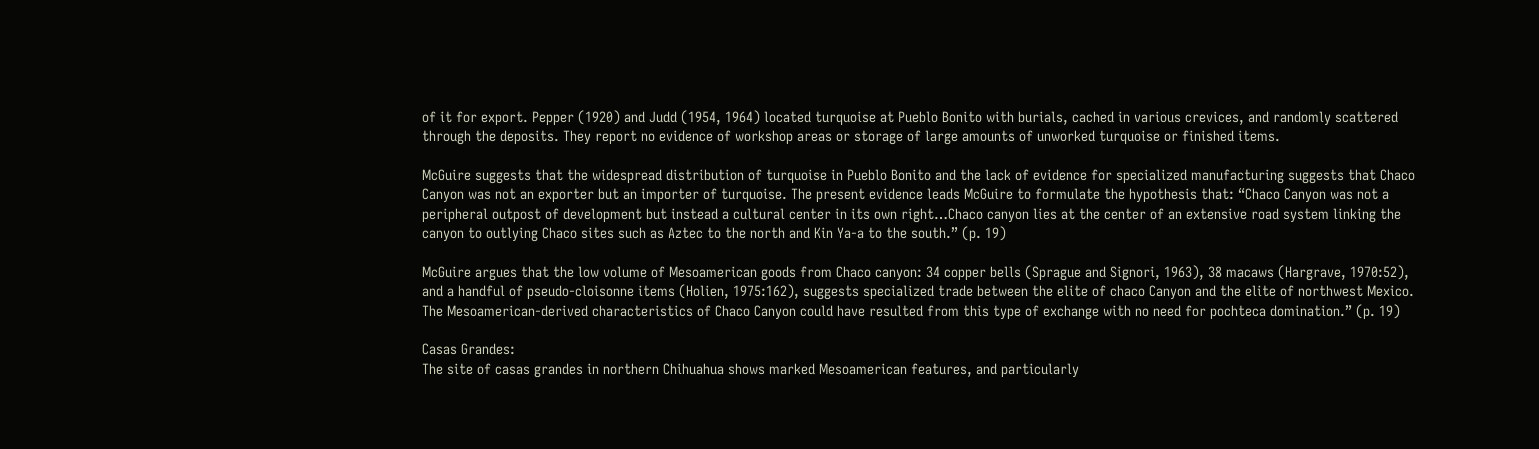of it for export. Pepper (1920) and Judd (1954, 1964) located turquoise at Pueblo Bonito with burials, cached in various crevices, and randomly scattered through the deposits. They report no evidence of workshop areas or storage of large amounts of unworked turquoise or finished items.

McGuire suggests that the widespread distribution of turquoise in Pueblo Bonito and the lack of evidence for specialized manufacturing suggests that Chaco Canyon was not an exporter but an importer of turquoise. The present evidence leads McGuire to formulate the hypothesis that: “Chaco Canyon was not a peripheral outpost of development but instead a cultural center in its own right…Chaco canyon lies at the center of an extensive road system linking the canyon to outlying Chaco sites such as Aztec to the north and Kin Ya-a to the south.” (p. 19)

McGuire argues that the low volume of Mesoamerican goods from Chaco canyon: 34 copper bells (Sprague and Signori, 1963), 38 macaws (Hargrave, 1970:52), and a handful of pseudo-cloisonne items (Holien, 1975:162), suggests specialized trade between the elite of chaco Canyon and the elite of northwest Mexico. The Mesoamerican-derived characteristics of Chaco Canyon could have resulted from this type of exchange with no need for pochteca domination.” (p. 19)

Casas Grandes:
The site of casas grandes in northern Chihuahua shows marked Mesoamerican features, and particularly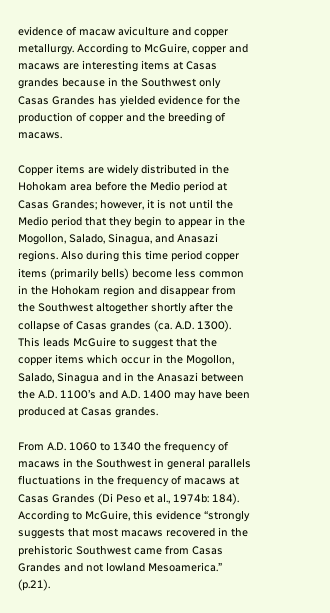evidence of macaw aviculture and copper metallurgy. According to McGuire, copper and macaws are interesting items at Casas grandes because in the Southwest only Casas Grandes has yielded evidence for the production of copper and the breeding of macaws.

Copper items are widely distributed in the Hohokam area before the Medio period at Casas Grandes; however, it is not until the Medio period that they begin to appear in the Mogollon, Salado, Sinagua, and Anasazi regions. Also during this time period copper items (primarily bells) become less common in the Hohokam region and disappear from the Southwest altogether shortly after the collapse of Casas grandes (ca. A.D. 1300). This leads McGuire to suggest that the copper items which occur in the Mogollon, Salado, Sinagua and in the Anasazi between the A.D. 1100’s and A.D. 1400 may have been produced at Casas grandes.

From A.D. 1060 to 1340 the frequency of macaws in the Southwest in general parallels fluctuations in the frequency of macaws at Casas Grandes (Di Peso et al., 1974b: 184). According to McGuire, this evidence “strongly suggests that most macaws recovered in the prehistoric Southwest came from Casas Grandes and not lowland Mesoamerica.” (p.21).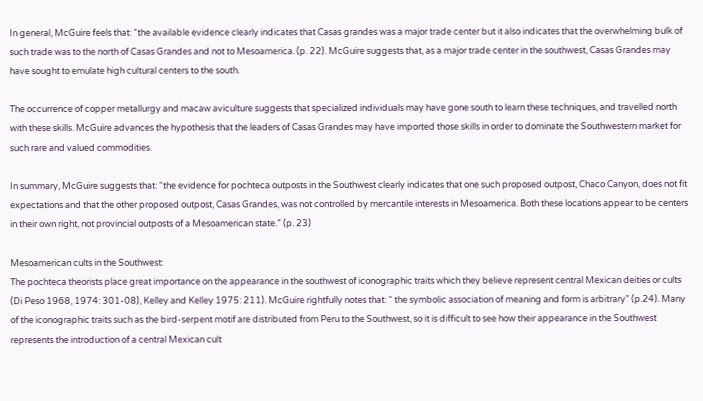In general, McGuire feels that: “the available evidence clearly indicates that Casas grandes was a major trade center but it also indicates that the overwhelming bulk of such trade was to the north of Casas Grandes and not to Mesoamerica. (p. 22). McGuire suggests that, as a major trade center in the southwest, Casas Grandes may have sought to emulate high cultural centers to the south.

The occurrence of copper metallurgy and macaw aviculture suggests that specialized individuals may have gone south to learn these techniques, and travelled north with these skills. McGuire advances the hypothesis that the leaders of Casas Grandes may have imported those skills in order to dominate the Southwestern market for such rare and valued commodities.

In summary, McGuire suggests that: “the evidence for pochteca outposts in the Southwest clearly indicates that one such proposed outpost, Chaco Canyon, does not fit expectations and that the other proposed outpost, Casas Grandes, was not controlled by mercantile interests in Mesoamerica. Both these locations appear to be centers in their own right, not provincial outposts of a Mesoamerican state.” (p. 23)

Mesoamerican cults in the Southwest:
The pochteca theorists place great importance on the appearance in the southwest of iconographic traits which they believe represent central Mexican deities or cults (Di Peso 1968, 1974: 301-08), Kelley and Kelley 1975: 211). McGuire rightfully notes that: “ the symbolic association of meaning and form is arbitrary” (p.24). Many of the iconographic traits such as the bird-serpent motif are distributed from Peru to the Southwest, so it is difficult to see how their appearance in the Southwest represents the introduction of a central Mexican cult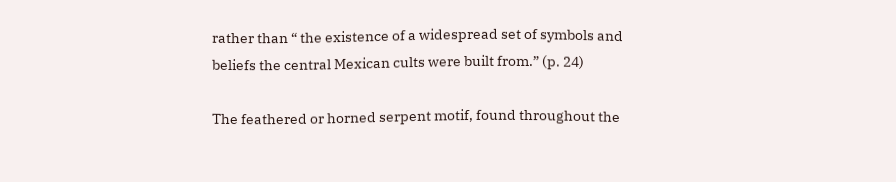rather than “ the existence of a widespread set of symbols and beliefs the central Mexican cults were built from.” (p. 24)

The feathered or horned serpent motif, found throughout the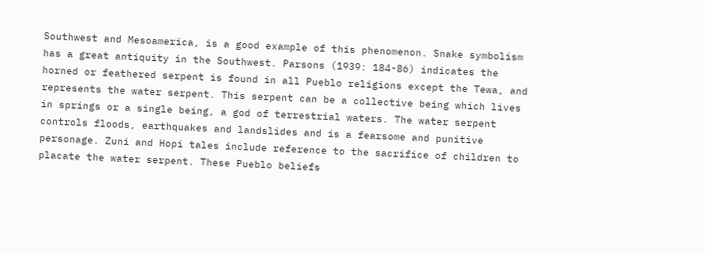Southwest and Mesoamerica, is a good example of this phenomenon. Snake symbolism has a great antiquity in the Southwest. Parsons (1939: 184-86) indicates the horned or feathered serpent is found in all Pueblo religions except the Tewa, and represents the water serpent. This serpent can be a collective being which lives in springs or a single being, a god of terrestrial waters. The water serpent controls floods, earthquakes and landslides and is a fearsome and punitive personage. Zuni and Hopi tales include reference to the sacrifice of children to placate the water serpent. These Pueblo beliefs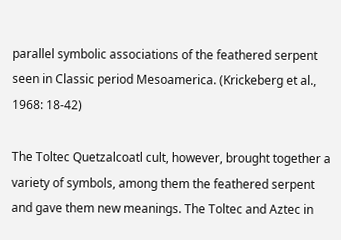parallel symbolic associations of the feathered serpent seen in Classic period Mesoamerica. (Krickeberg et al., 1968: 18-42)

The Toltec Quetzalcoatl cult, however, brought together a variety of symbols, among them the feathered serpent and gave them new meanings. The Toltec and Aztec in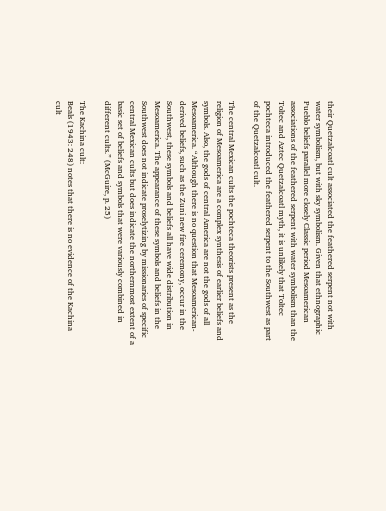their Quetzalcoatl cult associated the feathered serpent not with water symbolism, but with sky symbolism. Given that ethnographic Pueblo beliefs parallel more closely Classic period Mesoamerican associations of the feathered serpent with water symbolism than the Toltec and Aztec Quetzalcoatl myth, it is unlikely that Toltec pochteca introduced the feathered serpent to the Southwest as part of the Quetzalcoatl cult.

The central Mexican cults the pochteca theorists present as the religion of Mesoamerica are a complex synthesis of earlier beliefs and symbols. Also, the gods of central America are not the gods of all Mesoamerica. “Although there is no question that Mesoamerican-derived beliefs, such as the Zuni new fire ceremony, occur in the Southwest, these symbols and beliefs all have wide distribution in Mesoamerica. The appearance of these symbols and beliefs in the Southwest does not indicate proselytizing by missionaries of specific central Mexican cults but does indicate the northernmost extent of a basic set of beliefs and symbols that were variously combined in different cults.” (McGuire, p. 25)

The Kachina cult:
Beals (1943: 248) notes that there is no evidence of the Kachina cult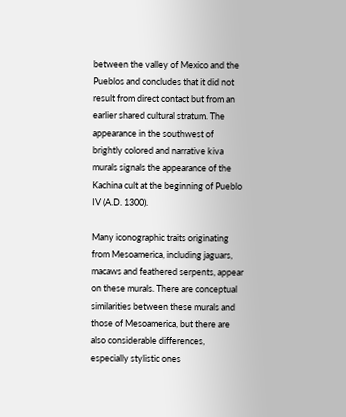between the valley of Mexico and the Pueblos and concludes that it did not
result from direct contact but from an earlier shared cultural stratum. The appearance in the southwest of brightly colored and narrative kiva murals signals the appearance of the Kachina cult at the beginning of Pueblo IV (A.D. 1300).

Many iconographic traits originating from Mesoamerica, including jaguars, macaws and feathered serpents, appear on these murals. There are conceptual similarities between these murals and those of Mesoamerica, but there are also considerable differences, especially stylistic ones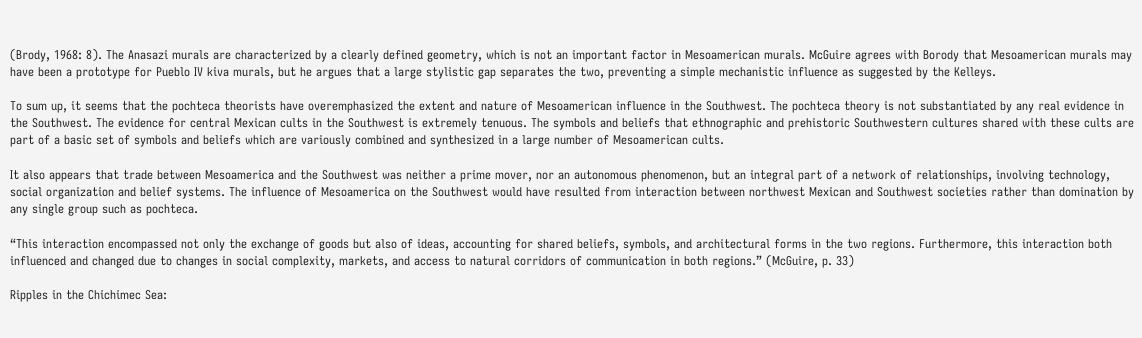(Brody, 1968: 8). The Anasazi murals are characterized by a clearly defined geometry, which is not an important factor in Mesoamerican murals. McGuire agrees with Borody that Mesoamerican murals may have been a prototype for Pueblo IV kiva murals, but he argues that a large stylistic gap separates the two, preventing a simple mechanistic influence as suggested by the Kelleys.

To sum up, it seems that the pochteca theorists have overemphasized the extent and nature of Mesoamerican influence in the Southwest. The pochteca theory is not substantiated by any real evidence in the Southwest. The evidence for central Mexican cults in the Southwest is extremely tenuous. The symbols and beliefs that ethnographic and prehistoric Southwestern cultures shared with these cults are part of a basic set of symbols and beliefs which are variously combined and synthesized in a large number of Mesoamerican cults.

It also appears that trade between Mesoamerica and the Southwest was neither a prime mover, nor an autonomous phenomenon, but an integral part of a network of relationships, involving technology, social organization and belief systems. The influence of Mesoamerica on the Southwest would have resulted from interaction between northwest Mexican and Southwest societies rather than domination by any single group such as pochteca.

“This interaction encompassed not only the exchange of goods but also of ideas, accounting for shared beliefs, symbols, and architectural forms in the two regions. Furthermore, this interaction both influenced and changed due to changes in social complexity, markets, and access to natural corridors of communication in both regions.” (McGuire, p. 33)

Ripples in the Chichimec Sea: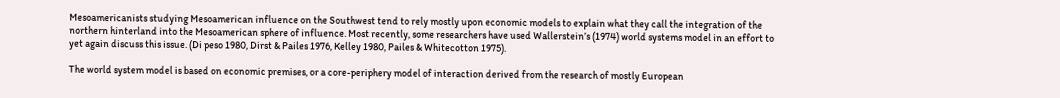Mesoamericanists studying Mesoamerican influence on the Southwest tend to rely mostly upon economic models to explain what they call the integration of the northern hinterland into the Mesoamerican sphere of influence. Most recently, some researchers have used Wallerstein’s (1974) world systems model in an effort to yet again discuss this issue. (Di peso 1980, Dirst & Pailes 1976, Kelley 1980, Pailes & Whitecotton 1975).

The world system model is based on economic premises, or a core-periphery model of interaction derived from the research of mostly European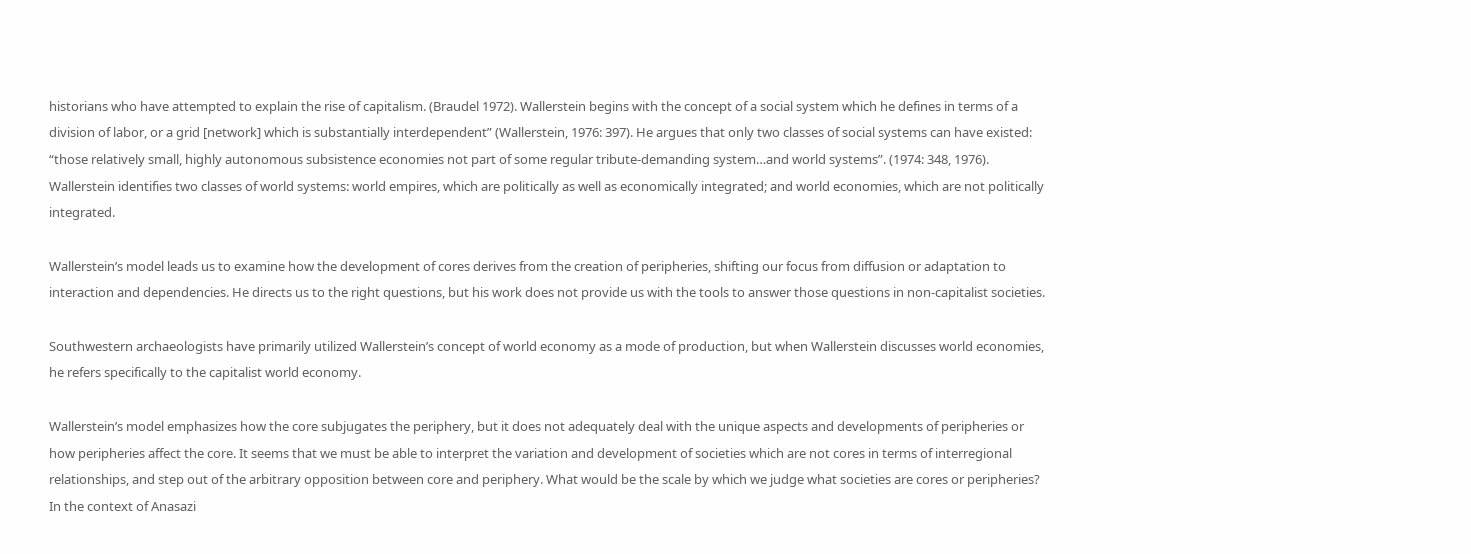historians who have attempted to explain the rise of capitalism. (Braudel 1972). Wallerstein begins with the concept of a social system which he defines in terms of a division of labor, or a grid [network] which is substantially interdependent” (Wallerstein, 1976: 397). He argues that only two classes of social systems can have existed: “those relatively small, highly autonomous subsistence economies not part of some regular tribute-demanding system…and world systems”. (1974: 348, 1976). Wallerstein identifies two classes of world systems: world empires, which are politically as well as economically integrated; and world economies, which are not politically integrated.

Wallerstein’s model leads us to examine how the development of cores derives from the creation of peripheries, shifting our focus from diffusion or adaptation to interaction and dependencies. He directs us to the right questions, but his work does not provide us with the tools to answer those questions in non-capitalist societies.

Southwestern archaeologists have primarily utilized Wallerstein’s concept of world economy as a mode of production, but when Wallerstein discusses world economies, he refers specifically to the capitalist world economy.

Wallerstein’s model emphasizes how the core subjugates the periphery, but it does not adequately deal with the unique aspects and developments of peripheries or how peripheries affect the core. It seems that we must be able to interpret the variation and development of societies which are not cores in terms of interregional relationships, and step out of the arbitrary opposition between core and periphery. What would be the scale by which we judge what societies are cores or peripheries? In the context of Anasazi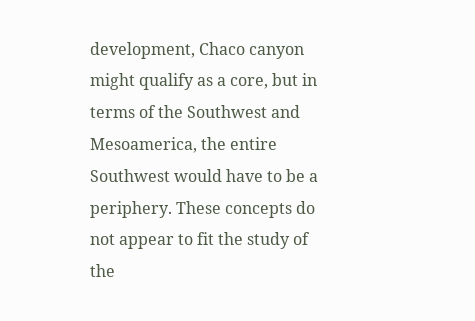development, Chaco canyon might qualify as a core, but in terms of the Southwest and Mesoamerica, the entire Southwest would have to be a periphery. These concepts do not appear to fit the study of the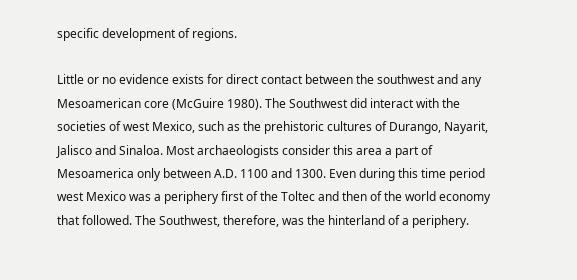specific development of regions.

Little or no evidence exists for direct contact between the southwest and any Mesoamerican core (McGuire 1980). The Southwest did interact with the societies of west Mexico, such as the prehistoric cultures of Durango, Nayarit, Jalisco and Sinaloa. Most archaeologists consider this area a part of Mesoamerica only between A.D. 1100 and 1300. Even during this time period west Mexico was a periphery first of the Toltec and then of the world economy that followed. The Southwest, therefore, was the hinterland of a periphery.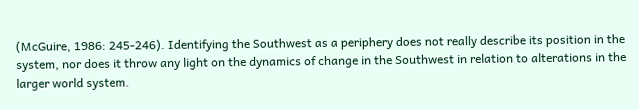(McGuire, 1986: 245-246). Identifying the Southwest as a periphery does not really describe its position in the system, nor does it throw any light on the dynamics of change in the Southwest in relation to alterations in the larger world system.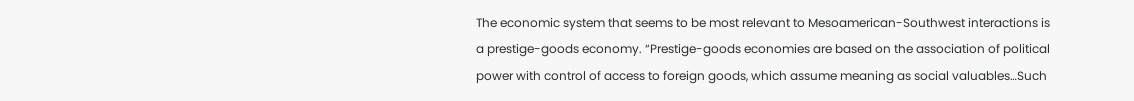The economic system that seems to be most relevant to Mesoamerican-Southwest interactions is a prestige-goods economy. “Prestige-goods economies are based on the association of political power with control of access to foreign goods, which assume meaning as social valuables…Such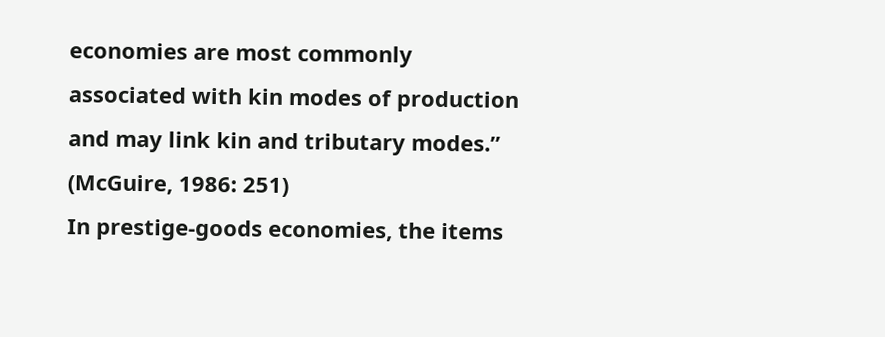economies are most commonly associated with kin modes of production and may link kin and tributary modes.” (McGuire, 1986: 251)
In prestige-goods economies, the items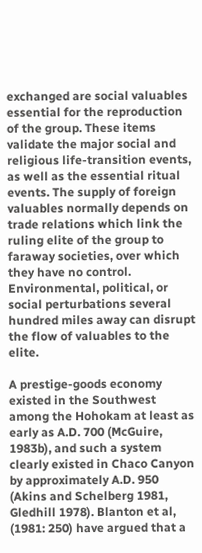exchanged are social valuables essential for the reproduction of the group. These items validate the major social and religious life-transition events, as well as the essential ritual events. The supply of foreign valuables normally depends on trade relations which link the ruling elite of the group to faraway societies, over which they have no control. Environmental, political, or social perturbations several hundred miles away can disrupt the flow of valuables to the elite.

A prestige-goods economy existed in the Southwest among the Hohokam at least as early as A.D. 700 (McGuire, 1983b), and such a system clearly existed in Chaco Canyon by approximately A.D. 950 (Akins and Schelberg 1981, Gledhill 1978). Blanton et al, (1981: 250) have argued that a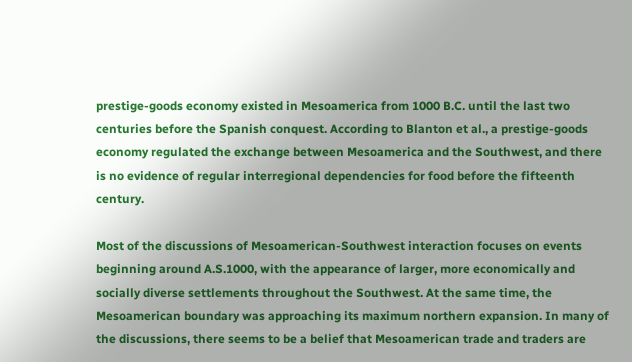prestige-goods economy existed in Mesoamerica from 1000 B.C. until the last two centuries before the Spanish conquest. According to Blanton et al., a prestige-goods economy regulated the exchange between Mesoamerica and the Southwest, and there is no evidence of regular interregional dependencies for food before the fifteenth century.

Most of the discussions of Mesoamerican-Southwest interaction focuses on events beginning around A.S.1000, with the appearance of larger, more economically and socially diverse settlements throughout the Southwest. At the same time, the Mesoamerican boundary was approaching its maximum northern expansion. In many of the discussions, there seems to be a belief that Mesoamerican trade and traders are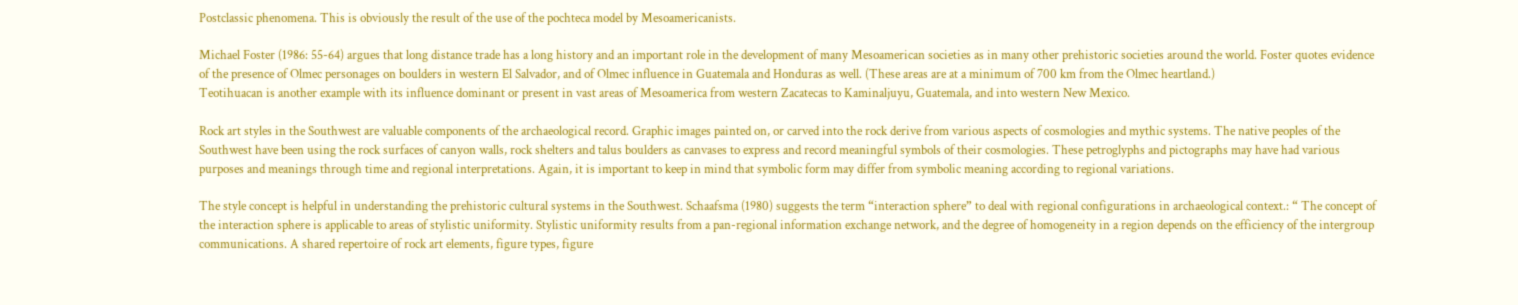Postclassic phenomena. This is obviously the result of the use of the pochteca model by Mesoamericanists.

Michael Foster (1986: 55-64) argues that long distance trade has a long history and an important role in the development of many Mesoamerican societies as in many other prehistoric societies around the world. Foster quotes evidence of the presence of Olmec personages on boulders in western El Salvador, and of Olmec influence in Guatemala and Honduras as well. (These areas are at a minimum of 700 km from the Olmec heartland.)
Teotihuacan is another example with its influence dominant or present in vast areas of Mesoamerica from western Zacatecas to Kaminaljuyu, Guatemala, and into western New Mexico.

Rock art styles in the Southwest are valuable components of the archaeological record. Graphic images painted on, or carved into the rock derive from various aspects of cosmologies and mythic systems. The native peoples of the Southwest have been using the rock surfaces of canyon walls, rock shelters and talus boulders as canvases to express and record meaningful symbols of their cosmologies. These petroglyphs and pictographs may have had various purposes and meanings through time and regional interpretations. Again, it is important to keep in mind that symbolic form may differ from symbolic meaning according to regional variations.

The style concept is helpful in understanding the prehistoric cultural systems in the Southwest. Schaafsma (1980) suggests the term “interaction sphere” to deal with regional configurations in archaeological context.: “ The concept of the interaction sphere is applicable to areas of stylistic uniformity. Stylistic uniformity results from a pan-regional information exchange network, and the degree of homogeneity in a region depends on the efficiency of the intergroup communications. A shared repertoire of rock art elements, figure types, figure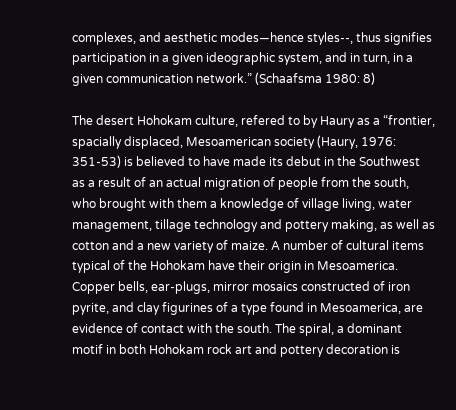complexes, and aesthetic modes—hence styles--, thus signifies participation in a given ideographic system, and in turn, in a given communication network.” (Schaafsma 1980: 8)

The desert Hohokam culture, refered to by Haury as a “frontier, spacially displaced, Mesoamerican society (Haury, 1976: 351-53) is believed to have made its debut in the Southwest as a result of an actual migration of people from the south, who brought with them a knowledge of village living, water management, tillage technology and pottery making, as well as cotton and a new variety of maize. A number of cultural items typical of the Hohokam have their origin in Mesoamerica. Copper bells, ear-plugs, mirror mosaics constructed of iron pyrite, and clay figurines of a type found in Mesoamerica, are evidence of contact with the south. The spiral, a dominant motif in both Hohokam rock art and pottery decoration is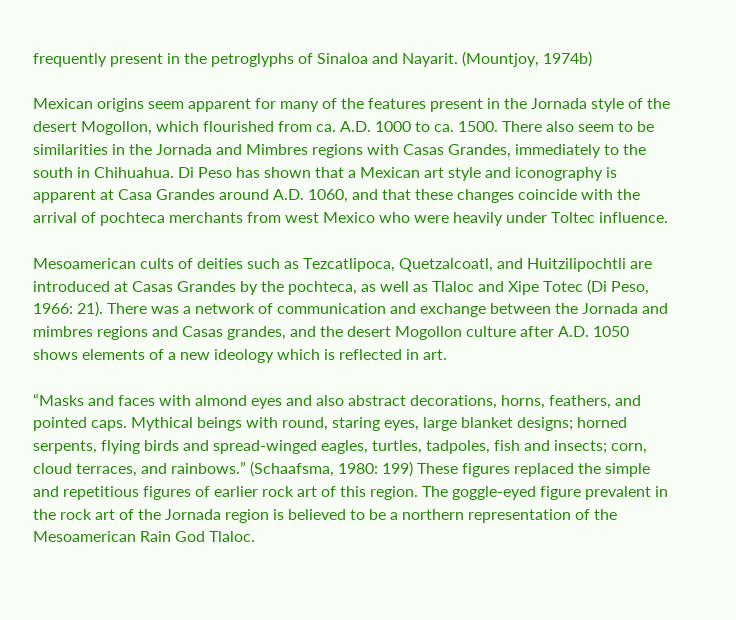frequently present in the petroglyphs of Sinaloa and Nayarit. (Mountjoy, 1974b)

Mexican origins seem apparent for many of the features present in the Jornada style of the desert Mogollon, which flourished from ca. A.D. 1000 to ca. 1500. There also seem to be similarities in the Jornada and Mimbres regions with Casas Grandes, immediately to the south in Chihuahua. Di Peso has shown that a Mexican art style and iconography is apparent at Casa Grandes around A.D. 1060, and that these changes coincide with the arrival of pochteca merchants from west Mexico who were heavily under Toltec influence.

Mesoamerican cults of deities such as Tezcatlipoca, Quetzalcoatl, and Huitzilipochtli are introduced at Casas Grandes by the pochteca, as well as Tlaloc and Xipe Totec (Di Peso, 1966: 21). There was a network of communication and exchange between the Jornada and mimbres regions and Casas grandes, and the desert Mogollon culture after A.D. 1050 shows elements of a new ideology which is reflected in art.

“Masks and faces with almond eyes and also abstract decorations, horns, feathers, and pointed caps. Mythical beings with round, staring eyes, large blanket designs; horned serpents, flying birds and spread-winged eagles, turtles, tadpoles, fish and insects; corn, cloud terraces, and rainbows.” (Schaafsma, 1980: 199) These figures replaced the simple and repetitious figures of earlier rock art of this region. The goggle-eyed figure prevalent in the rock art of the Jornada region is believed to be a northern representation of the Mesoamerican Rain God Tlaloc.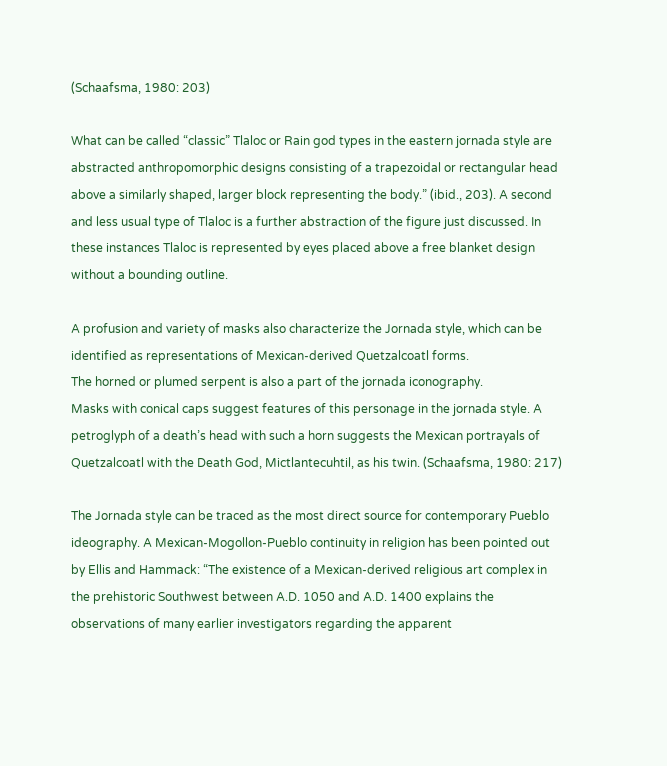(Schaafsma, 1980: 203)

What can be called “classic” Tlaloc or Rain god types in the eastern jornada style are abstracted anthropomorphic designs consisting of a trapezoidal or rectangular head above a similarly shaped, larger block representing the body.” (ibid., 203). A second and less usual type of Tlaloc is a further abstraction of the figure just discussed. In these instances Tlaloc is represented by eyes placed above a free blanket design without a bounding outline.

A profusion and variety of masks also characterize the Jornada style, which can be identified as representations of Mexican-derived Quetzalcoatl forms.
The horned or plumed serpent is also a part of the jornada iconography.
Masks with conical caps suggest features of this personage in the jornada style. A petroglyph of a death’s head with such a horn suggests the Mexican portrayals of Quetzalcoatl with the Death God, Mictlantecuhtil, as his twin. (Schaafsma, 1980: 217)

The Jornada style can be traced as the most direct source for contemporary Pueblo ideography. A Mexican-Mogollon-Pueblo continuity in religion has been pointed out by Ellis and Hammack: “The existence of a Mexican-derived religious art complex in the prehistoric Southwest between A.D. 1050 and A.D. 1400 explains the observations of many earlier investigators regarding the apparent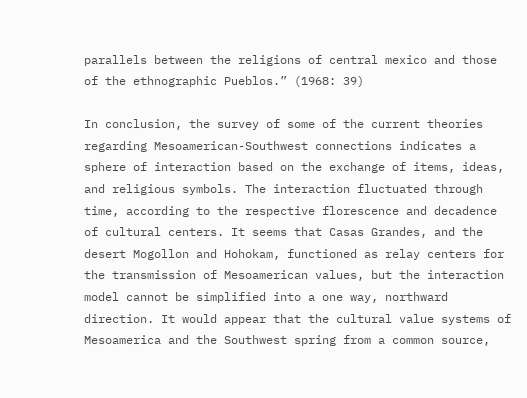parallels between the religions of central mexico and those of the ethnographic Pueblos.” (1968: 39)

In conclusion, the survey of some of the current theories regarding Mesoamerican-Southwest connections indicates a sphere of interaction based on the exchange of items, ideas, and religious symbols. The interaction fluctuated through time, according to the respective florescence and decadence of cultural centers. It seems that Casas Grandes, and the desert Mogollon and Hohokam, functioned as relay centers for the transmission of Mesoamerican values, but the interaction model cannot be simplified into a one way, northward direction. It would appear that the cultural value systems of Mesoamerica and the Southwest spring from a common source,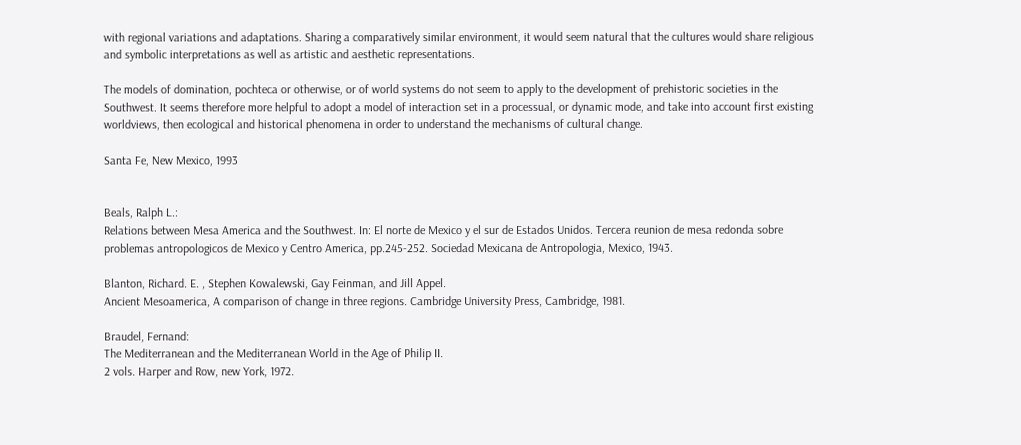with regional variations and adaptations. Sharing a comparatively similar environment, it would seem natural that the cultures would share religious and symbolic interpretations as well as artistic and aesthetic representations.

The models of domination, pochteca or otherwise, or of world systems do not seem to apply to the development of prehistoric societies in the Southwest. It seems therefore more helpful to adopt a model of interaction set in a processual, or dynamic mode, and take into account first existing worldviews, then ecological and historical phenomena in order to understand the mechanisms of cultural change.

Santa Fe, New Mexico, 1993


Beals, Ralph L.:
Relations between Mesa America and the Southwest. In: El norte de Mexico y el sur de Estados Unidos. Tercera reunion de mesa redonda sobre problemas antropologicos de Mexico y Centro America, pp.245-252. Sociedad Mexicana de Antropologia, Mexico, 1943.

Blanton, Richard. E. , Stephen Kowalewski, Gay Feinman, and Jill Appel.
Ancient Mesoamerica, A comparison of change in three regions. Cambridge University Press, Cambridge, 1981.

Braudel, Fernand:
The Mediterranean and the Mediterranean World in the Age of Philip II.
2 vols. Harper and Row, new York, 1972.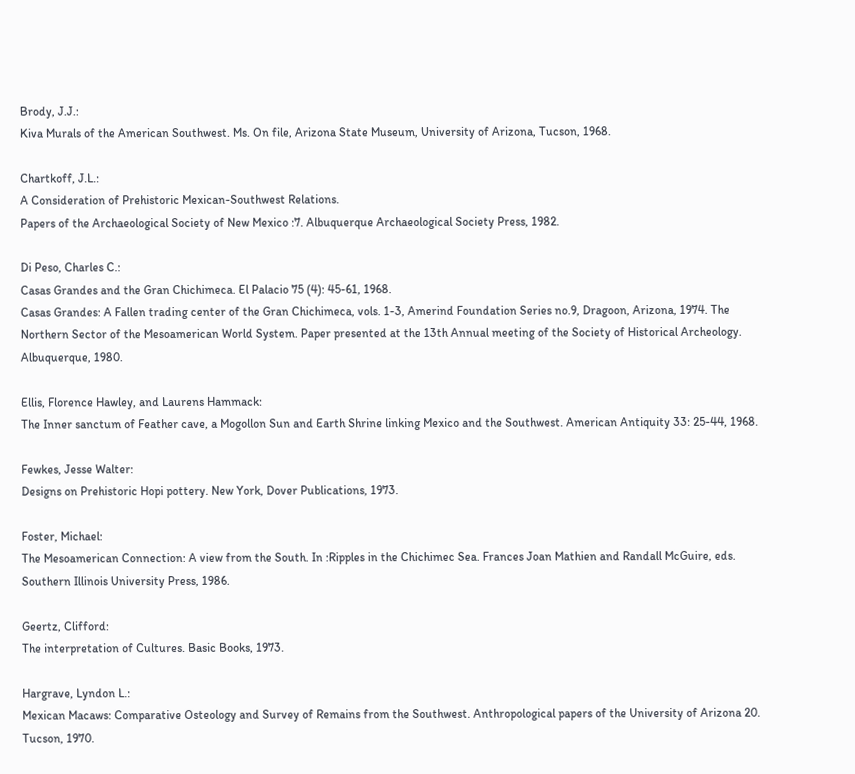Brody, J.J.:
Kiva Murals of the American Southwest. Ms. On file, Arizona State Museum, University of Arizona, Tucson, 1968.

Chartkoff, J.L.:
A Consideration of Prehistoric Mexican-Southwest Relations.
Papers of the Archaeological Society of New Mexico :7. Albuquerque Archaeological Society Press, 1982.

Di Peso, Charles C.:
Casas Grandes and the Gran Chichimeca. El Palacio 75 (4): 45-61, 1968.
Casas Grandes: A Fallen trading center of the Gran Chichimeca, vols. 1-3, Amerind Foundation Series no.9, Dragoon, Arizona, 1974. The Northern Sector of the Mesoamerican World System. Paper presented at the 13th Annual meeting of the Society of Historical Archeology. Albuquerque, 1980.

Ellis, Florence Hawley, and Laurens Hammack:
The Inner sanctum of Feather cave, a Mogollon Sun and Earth Shrine linking Mexico and the Southwest. American Antiquity 33: 25-44, 1968.

Fewkes, Jesse Walter:
Designs on Prehistoric Hopi pottery. New York, Dover Publications, 1973.

Foster, Michael:
The Mesoamerican Connection: A view from the South. In :Ripples in the Chichimec Sea. Frances Joan Mathien and Randall McGuire, eds. Southern Illinois University Press, 1986.

Geertz, Clifford:
The interpretation of Cultures. Basic Books, 1973.

Hargrave, Lyndon L.:
Mexican Macaws: Comparative Osteology and Survey of Remains from the Southwest. Anthropological papers of the University of Arizona 20. Tucson, 1970.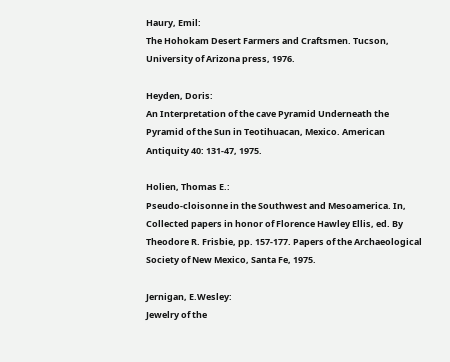Haury, Emil:
The Hohokam Desert Farmers and Craftsmen. Tucson, University of Arizona press, 1976.

Heyden, Doris:
An Interpretation of the cave Pyramid Underneath the Pyramid of the Sun in Teotihuacan, Mexico. American Antiquity 40: 131-47, 1975.

Holien, Thomas E.:
Pseudo-cloisonne in the Southwest and Mesoamerica. In, Collected papers in honor of Florence Hawley Ellis, ed. By Theodore R. Frisbie, pp. 157-177. Papers of the Archaeological Society of New Mexico, Santa Fe, 1975.

Jernigan, E.Wesley:
Jewelry of the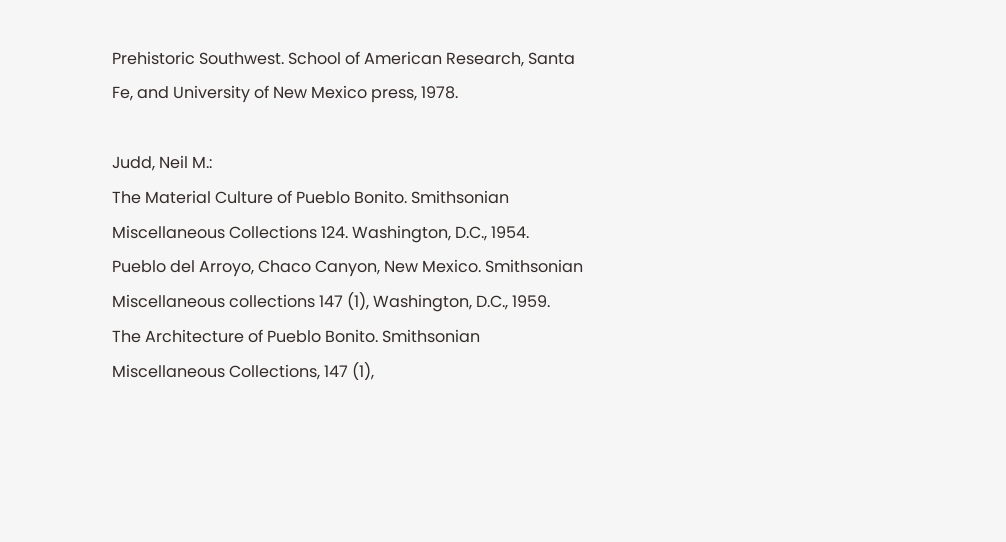Prehistoric Southwest. School of American Research, Santa Fe, and University of New Mexico press, 1978.

Judd, Neil M.:
The Material Culture of Pueblo Bonito. Smithsonian Miscellaneous Collections 124. Washington, D.C., 1954.
Pueblo del Arroyo, Chaco Canyon, New Mexico. Smithsonian Miscellaneous collections 147 (1), Washington, D.C., 1959.
The Architecture of Pueblo Bonito. Smithsonian Miscellaneous Collections, 147 (1),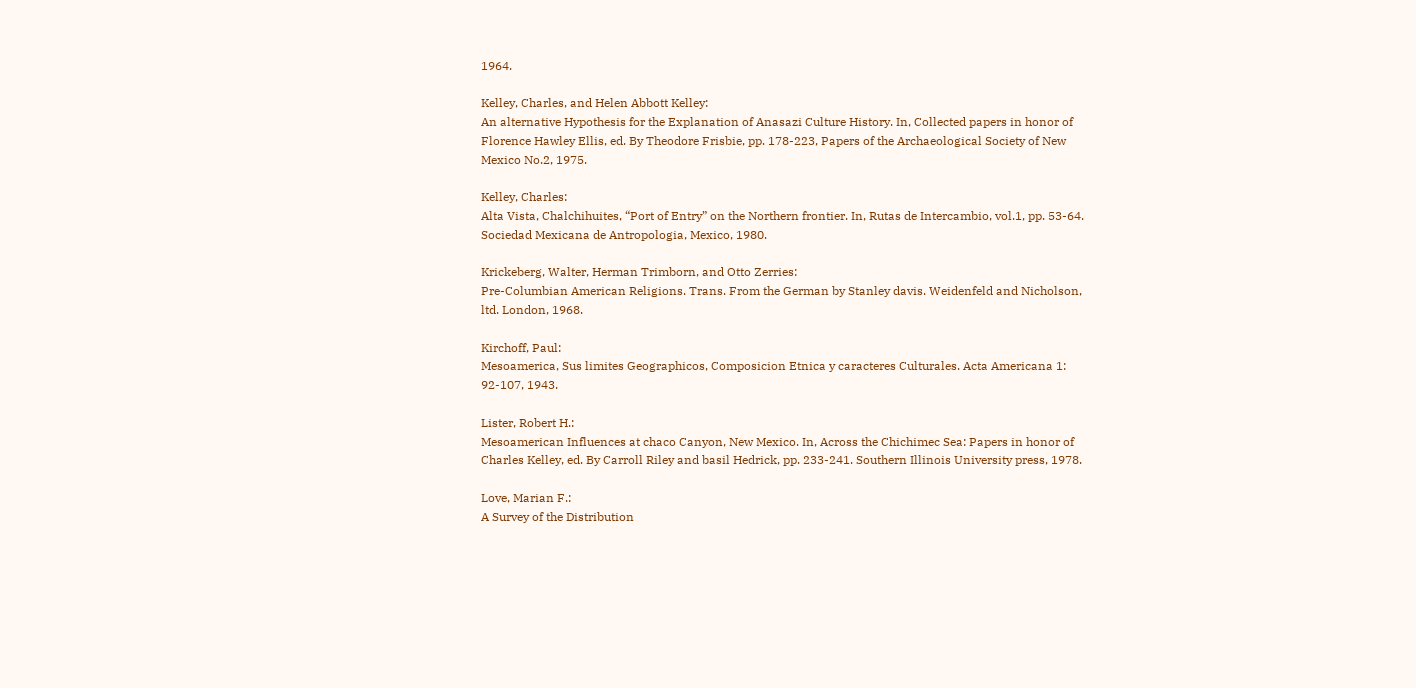1964.

Kelley, Charles, and Helen Abbott Kelley:
An alternative Hypothesis for the Explanation of Anasazi Culture History. In, Collected papers in honor of Florence Hawley Ellis, ed. By Theodore Frisbie, pp. 178-223, Papers of the Archaeological Society of New Mexico No.2, 1975.

Kelley, Charles:
Alta Vista, Chalchihuites, “Port of Entry” on the Northern frontier. In, Rutas de Intercambio, vol.1, pp. 53-64. Sociedad Mexicana de Antropologia, Mexico, 1980.

Krickeberg, Walter, Herman Trimborn, and Otto Zerries:
Pre-Columbian American Religions. Trans. From the German by Stanley davis. Weidenfeld and Nicholson, ltd. London, 1968.

Kirchoff, Paul:
Mesoamerica, Sus limites Geographicos, Composicion Etnica y caracteres Culturales. Acta Americana 1: 92-107, 1943.

Lister, Robert H.:
Mesoamerican Influences at chaco Canyon, New Mexico. In, Across the Chichimec Sea: Papers in honor of Charles Kelley, ed. By Carroll Riley and basil Hedrick, pp. 233-241. Southern Illinois University press, 1978.

Love, Marian F.:
A Survey of the Distribution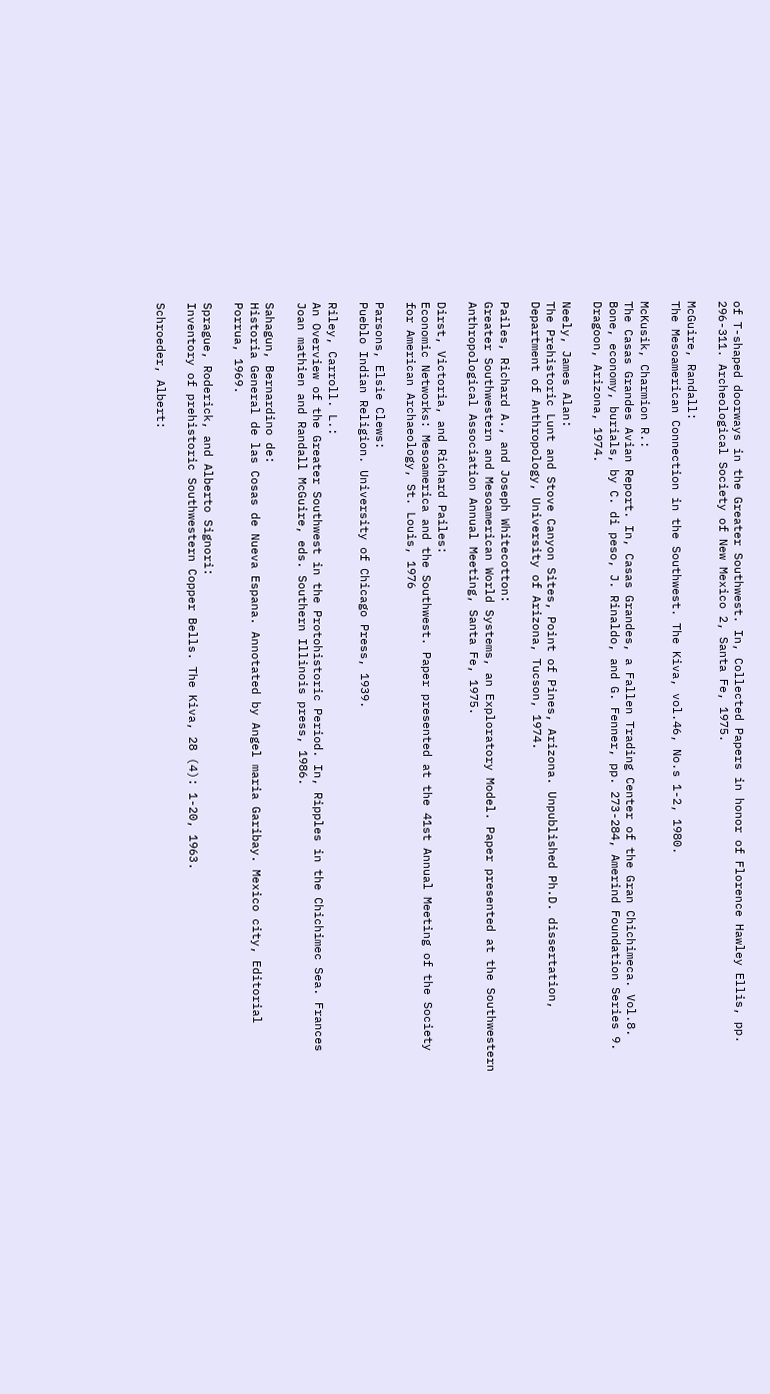of T-shaped doorways in the Greater Southwest. In, Collected Papers in honor of Florence Hawley Ellis, pp. 296-311. Archeological Society of New Mexico 2, Santa Fe, 1975.

McGuire, Randall:
The Mesoamerican Connection in the Southwest. The Kiva, vol.46, No.s 1-2, 1980.

McKusik, Charmion R.:
The Casas Grandes Avian Report. In, Casas Grandes, a Fallen Trading Center of the Gran Chichimeca. Vol.8. Bone, economy, burials, by C. di peso, J. Rinaldo, and G. Fenner, pp. 273-284, Amerind Foundation Series 9. Dragoon, Arizona, 1974.

Neely, James Alan:
The Prehistoric Lunt and Stove Canyon Sites, Point of Pines, Arizona. Unpublished Ph.D. dissertation, Department of Anthropology, University of Arizona, Tucson, 1974.

Pailes, Richard A., and Joseph Whitecotton:
Greater Southwestern and Mesoamerican World Systems, an Exploratory Model. Paper presented at the Southwestern Anthropological Association Annual Meeting, Santa Fe, 1975.

Dirst, Victoria, and Richard Pailes:
Economic Networks: Mesoamerica and the Southwest. Paper presented at the 41st Annual Meeting of the Society for American Archaeology, St. Louis, 1976

Parsons, Elsie Clews:
Pueblo Indian Religion. University of Chicago Press, 1939.

Riley, Carroll. L.:
An Overview of the Greater Southwest in the Protohistoric Period. In, Ripples in the Chichimec Sea. Frances Joan mathien and Randall McGuire, eds. Southern Illinois press, 1986.

Sahagun, Bernardino de:
Historia General de las Cosas de Nueva Espana. Annotated by Angel maria Garibay. Mexico city, Editorial Porrua, 1969.

Sprague, Roderick, and Alberto Signori:
Inventory of prehistoric Southwestern Copper Bells. The Kiva, 28 (4): 1-20, 1963.

Schroeder, Albert: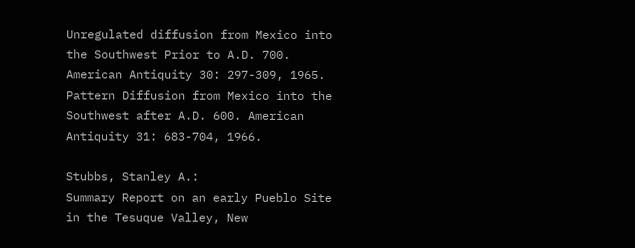Unregulated diffusion from Mexico into the Southwest Prior to A.D. 700.
American Antiquity 30: 297-309, 1965. Pattern Diffusion from Mexico into the Southwest after A.D. 600. American Antiquity 31: 683-704, 1966.

Stubbs, Stanley A.:
Summary Report on an early Pueblo Site in the Tesuque Valley, New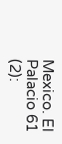Mexico. El Palacio 61 (2):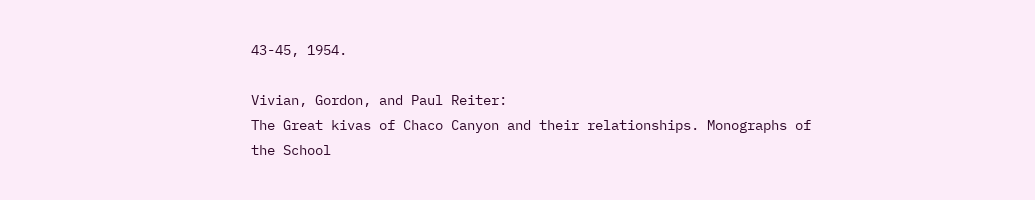43-45, 1954.

Vivian, Gordon, and Paul Reiter:
The Great kivas of Chaco Canyon and their relationships. Monographs of the School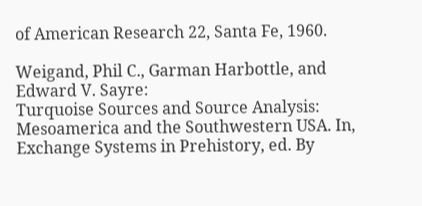of American Research 22, Santa Fe, 1960.

Weigand, Phil C., Garman Harbottle, and Edward V. Sayre:
Turquoise Sources and Source Analysis: Mesoamerica and the Southwestern USA. In, Exchange Systems in Prehistory, ed. By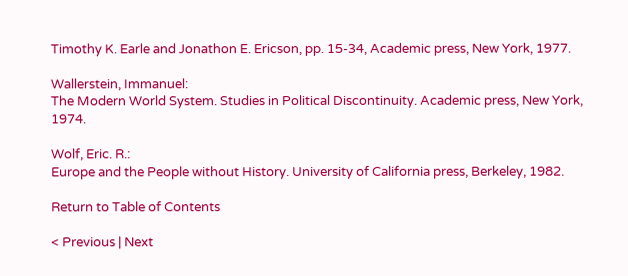Timothy K. Earle and Jonathon E. Ericson, pp. 15-34, Academic press, New York, 1977.

Wallerstein, Immanuel:
The Modern World System. Studies in Political Discontinuity. Academic press, New York, 1974.

Wolf, Eric. R.:
Europe and the People without History. University of California press, Berkeley, 1982.

Return to Table of Contents

< Previous | Next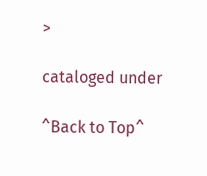>

cataloged under

^Back to Top^